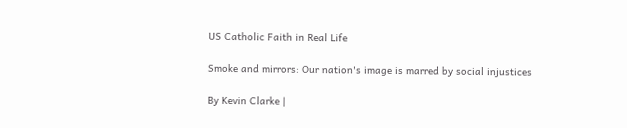US Catholic Faith in Real Life

Smoke and mirrors: Our nation's image is marred by social injustices

By Kevin Clarke |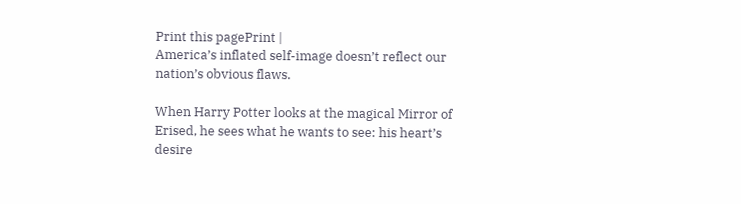Print this pagePrint |
America’s inflated self-image doesn’t reflect our nation’s obvious flaws.

When Harry Potter looks at the magical Mirror of Erised, he sees what he wants to see: his heart’s desire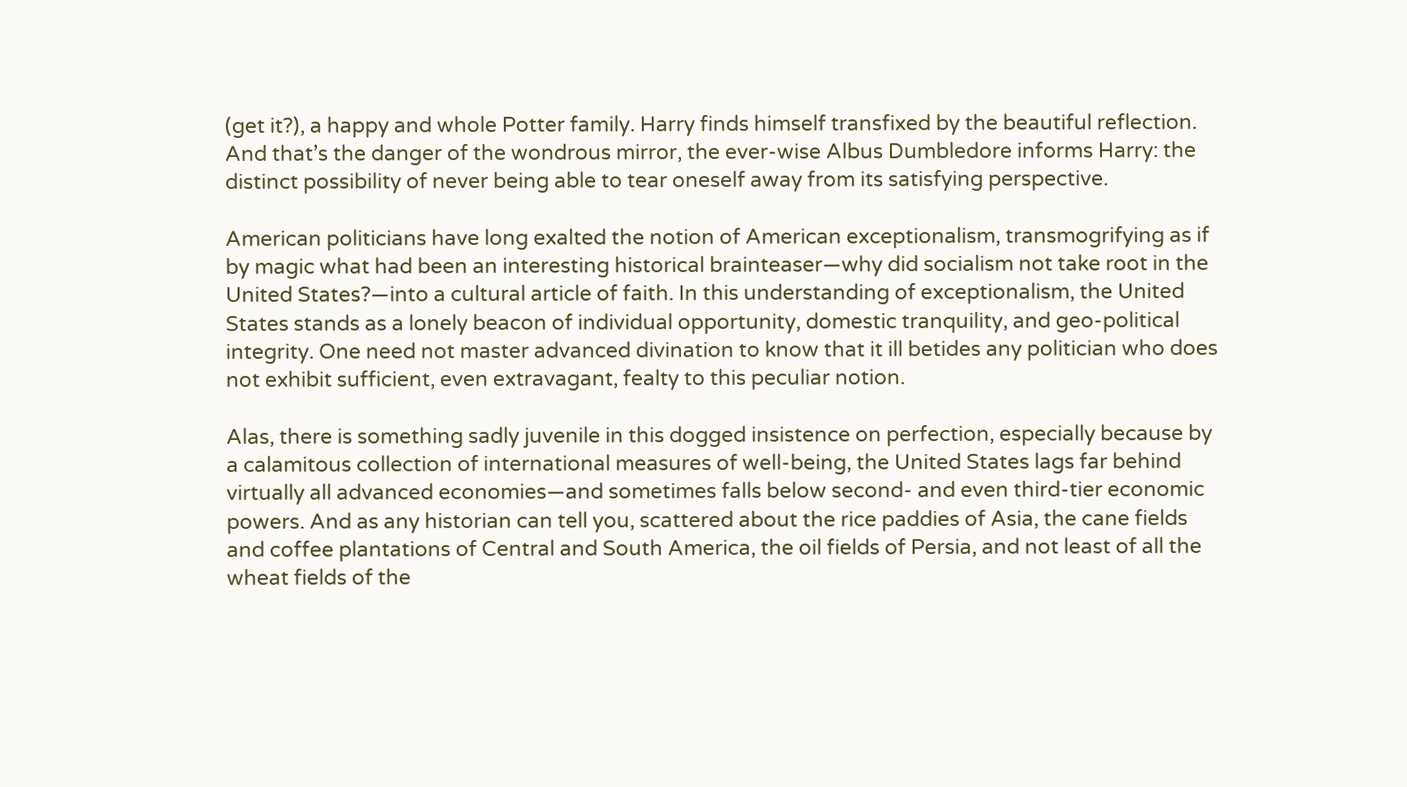(get it?), a happy and whole Potter family. Harry finds himself transfixed by the beautiful reflection. And that’s the danger of the wondrous mirror, the ever-wise Albus Dumbledore informs Harry: the distinct possibility of never being able to tear oneself away from its satisfying perspective.

American politicians have long exalted the notion of American exceptionalism, transmogrifying as if by magic what had been an interesting historical brainteaser—why did socialism not take root in the United States?—into a cultural article of faith. In this understanding of exceptionalism, the United States stands as a lonely beacon of individual opportunity, domestic tranquility, and geo-political integrity. One need not master advanced divination to know that it ill betides any politician who does not exhibit sufficient, even extravagant, fealty to this peculiar notion.

Alas, there is something sadly juvenile in this dogged insistence on perfection, especially because by a calamitous collection of international measures of well-being, the United States lags far behind virtually all advanced economies—and sometimes falls below second- and even third-tier economic powers. And as any historian can tell you, scattered about the rice paddies of Asia, the cane fields and coffee plantations of Central and South America, the oil fields of Persia, and not least of all the wheat fields of the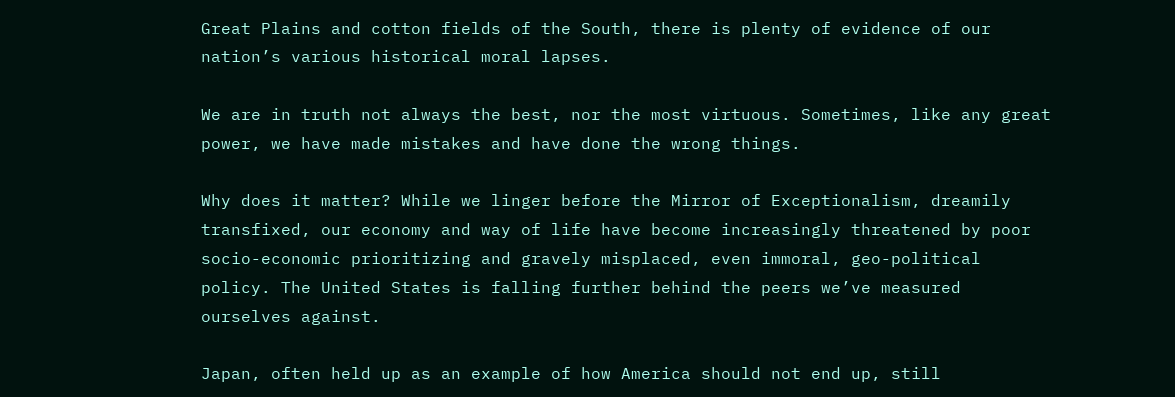Great Plains and cotton fields of the South, there is plenty of evidence of our nation’s various historical moral lapses.

We are in truth not always the best, nor the most virtuous. Sometimes, like any great power, we have made mistakes and have done the wrong things.

Why does it matter? While we linger before the Mirror of Exceptionalism, dreamily transfixed, our economy and way of life have become increasingly threatened by poor socio-economic prioritizing and gravely misplaced, even immoral, geo-political policy. The United States is falling further behind the peers we’ve measured ourselves against.

Japan, often held up as an example of how America should not end up, still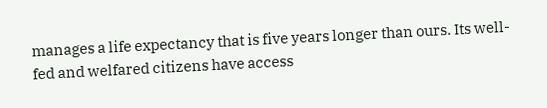manages a life expectancy that is five years longer than ours. Its well-fed and welfared citizens have access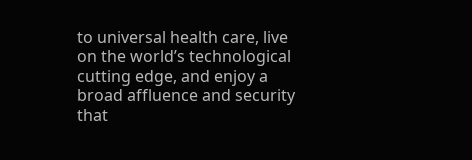to universal health care, live on the world’s technological cutting edge, and enjoy a broad affluence and security that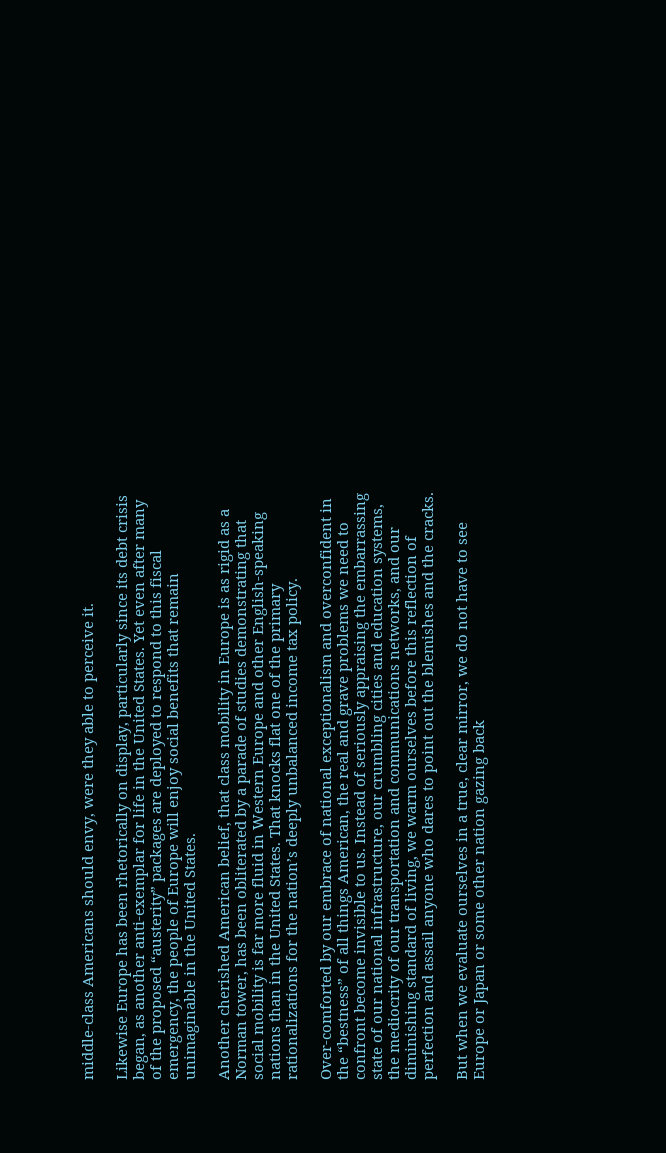middle-class Americans should envy, were they able to perceive it.

Likewise Europe has been rhetorically on display, particularly since its debt crisis began, as another anti-exemplar for life in the United States. Yet even after many of the proposed “austerity” packages are deployed to respond to this fiscal emergency, the people of Europe will enjoy social benefits that remain unimaginable in the United States.

Another cherished American belief, that class mobility in Europe is as rigid as a Norman tower, has been obliterated by a parade of studies demonstrating that social mobility is far more fluid in Western Europe and other English-speaking nations than in the United States. That knocks flat one of the primary rationalizations for the nation’s deeply unbalanced income tax policy.

Over-comforted by our embrace of national exceptionalism and overconfident in the “bestness” of all things American, the real and grave problems we need to confront become invisible to us. Instead of seriously appraising the embarrassing state of our national infrastructure, our crumbling cities and education systems, the mediocrity of our transportation and communications networks, and our diminishing standard of living, we warm ourselves before this reflection of perfection and assail anyone who dares to point out the blemishes and the cracks.

But when we evaluate ourselves in a true, clear mirror, we do not have to see Europe or Japan or some other nation gazing back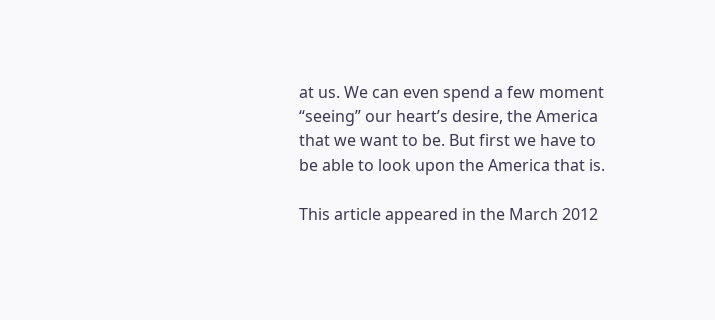at us. We can even spend a few moment “seeing” our heart’s desire, the America that we want to be. But first we have to be able to look upon the America that is.

This article appeared in the March 2012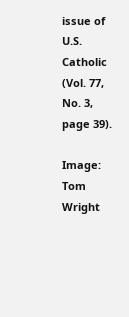issue of U.S. Catholic (Vol. 77, No. 3, page 39).

Image: Tom Wright